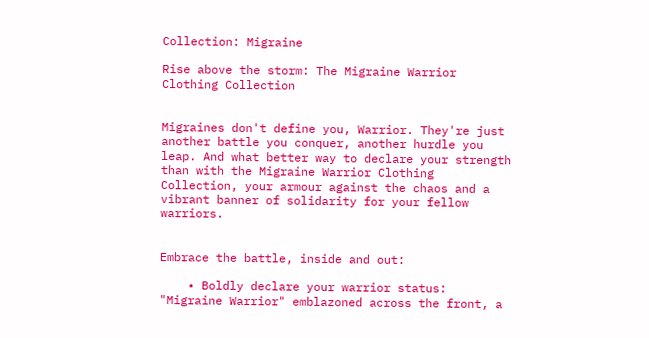Collection: Migraine

Rise above the storm: The Migraine Warrior Clothing Collection


Migraines don't define you, Warrior. They're just another battle you conquer, another hurdle you leap. And what better way to declare your strength than with the Migraine Warrior Clothing Collection, your armour against the chaos and a vibrant banner of solidarity for your fellow warriors.


Embrace the battle, inside and out:

    • Boldly declare your warrior status: "Migraine Warrior" emblazoned across the front, a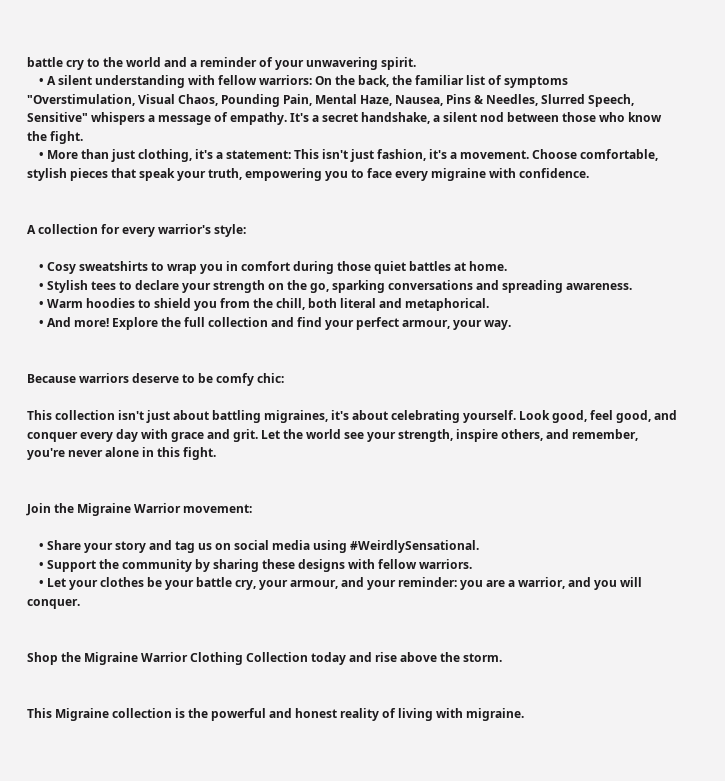battle cry to the world and a reminder of your unwavering spirit.
    • A silent understanding with fellow warriors: On the back, the familiar list of symptoms "Overstimulation, Visual Chaos, Pounding Pain, Mental Haze, Nausea, Pins & Needles, Slurred Speech, Sensitive" whispers a message of empathy. It's a secret handshake, a silent nod between those who know the fight.
    • More than just clothing, it's a statement: This isn't just fashion, it's a movement. Choose comfortable, stylish pieces that speak your truth, empowering you to face every migraine with confidence.


A collection for every warrior's style:

    • Cosy sweatshirts to wrap you in comfort during those quiet battles at home.
    • Stylish tees to declare your strength on the go, sparking conversations and spreading awareness.
    • Warm hoodies to shield you from the chill, both literal and metaphorical.
    • And more! Explore the full collection and find your perfect armour, your way.


Because warriors deserve to be comfy chic:

This collection isn't just about battling migraines, it's about celebrating yourself. Look good, feel good, and conquer every day with grace and grit. Let the world see your strength, inspire others, and remember, you're never alone in this fight.


Join the Migraine Warrior movement:

    • Share your story and tag us on social media using #WeirdlySensational.
    • Support the community by sharing these designs with fellow warriors.
    • Let your clothes be your battle cry, your armour, and your reminder: you are a warrior, and you will conquer.


Shop the Migraine Warrior Clothing Collection today and rise above the storm.


This Migraine collection is the powerful and honest reality of living with migraine.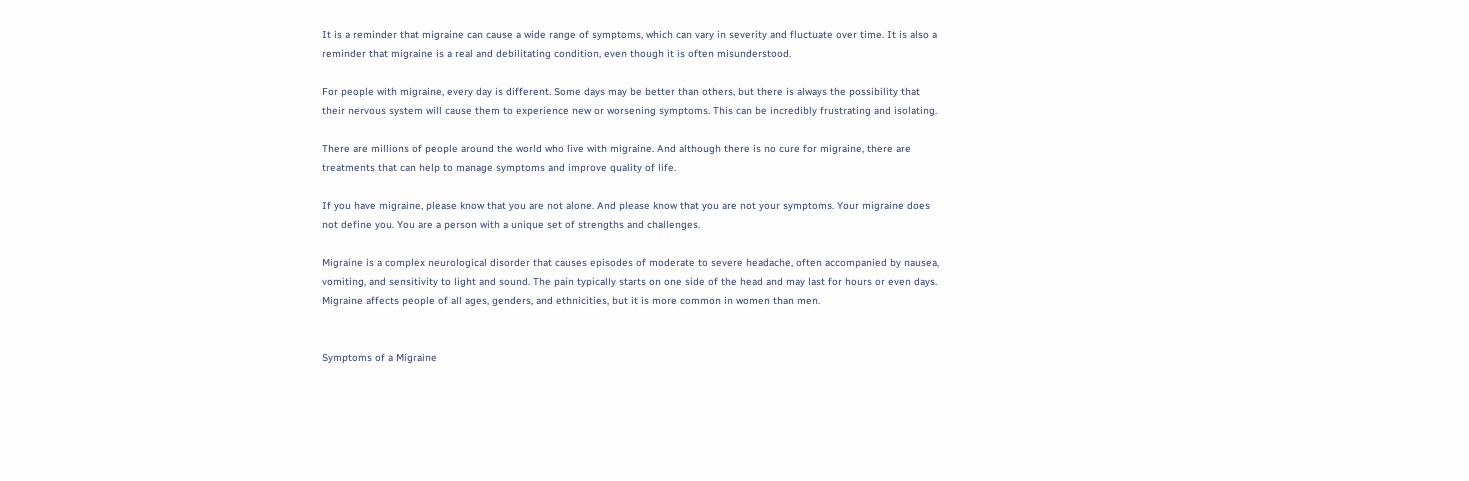It is a reminder that migraine can cause a wide range of symptoms, which can vary in severity and fluctuate over time. It is also a reminder that migraine is a real and debilitating condition, even though it is often misunderstood.

For people with migraine, every day is different. Some days may be better than others, but there is always the possibility that their nervous system will cause them to experience new or worsening symptoms. This can be incredibly frustrating and isolating.

There are millions of people around the world who live with migraine. And although there is no cure for migraine, there are treatments that can help to manage symptoms and improve quality of life.

If you have migraine, please know that you are not alone. And please know that you are not your symptoms. Your migraine does not define you. You are a person with a unique set of strengths and challenges.

Migraine is a complex neurological disorder that causes episodes of moderate to severe headache, often accompanied by nausea, vomiting, and sensitivity to light and sound. The pain typically starts on one side of the head and may last for hours or even days. Migraine affects people of all ages, genders, and ethnicities, but it is more common in women than men.


Symptoms of a Migraine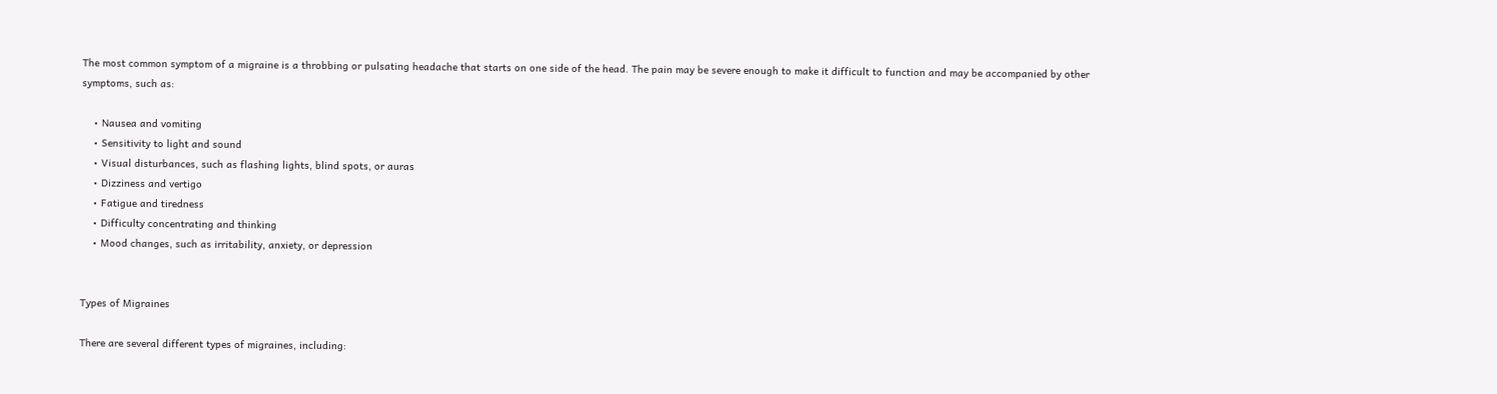The most common symptom of a migraine is a throbbing or pulsating headache that starts on one side of the head. The pain may be severe enough to make it difficult to function and may be accompanied by other symptoms, such as:

    • Nausea and vomiting
    • Sensitivity to light and sound
    • Visual disturbances, such as flashing lights, blind spots, or auras
    • Dizziness and vertigo
    • Fatigue and tiredness
    • Difficulty concentrating and thinking
    • Mood changes, such as irritability, anxiety, or depression


Types of Migraines

There are several different types of migraines, including: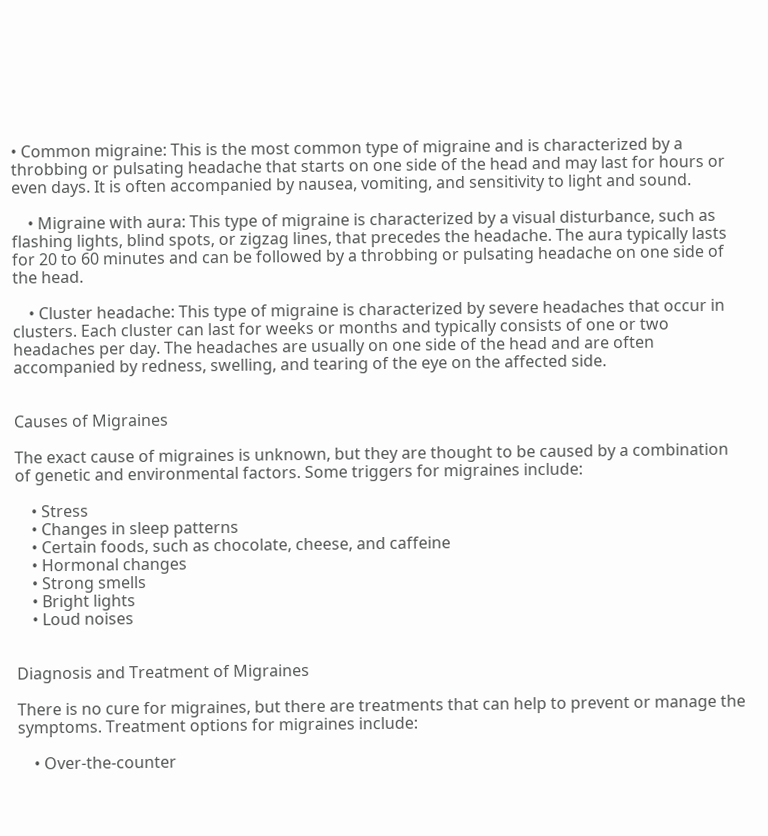• Common migraine: This is the most common type of migraine and is characterized by a throbbing or pulsating headache that starts on one side of the head and may last for hours or even days. It is often accompanied by nausea, vomiting, and sensitivity to light and sound.

    • Migraine with aura: This type of migraine is characterized by a visual disturbance, such as flashing lights, blind spots, or zigzag lines, that precedes the headache. The aura typically lasts for 20 to 60 minutes and can be followed by a throbbing or pulsating headache on one side of the head.

    • Cluster headache: This type of migraine is characterized by severe headaches that occur in clusters. Each cluster can last for weeks or months and typically consists of one or two headaches per day. The headaches are usually on one side of the head and are often accompanied by redness, swelling, and tearing of the eye on the affected side.


Causes of Migraines

The exact cause of migraines is unknown, but they are thought to be caused by a combination of genetic and environmental factors. Some triggers for migraines include:

    • Stress
    • Changes in sleep patterns
    • Certain foods, such as chocolate, cheese, and caffeine
    • Hormonal changes
    • Strong smells
    • Bright lights
    • Loud noises


Diagnosis and Treatment of Migraines

There is no cure for migraines, but there are treatments that can help to prevent or manage the symptoms. Treatment options for migraines include:

    • Over-the-counter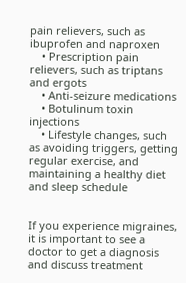pain relievers, such as ibuprofen and naproxen
    • Prescription pain relievers, such as triptans and ergots
    • Anti-seizure medications
    • Botulinum toxin injections
    • Lifestyle changes, such as avoiding triggers, getting regular exercise, and maintaining a healthy diet and sleep schedule


If you experience migraines, it is important to see a doctor to get a diagnosis and discuss treatment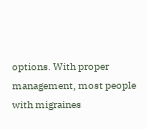options. With proper management, most people with migraines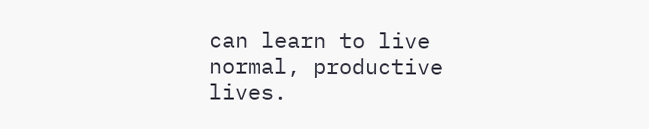can learn to live normal, productive lives.